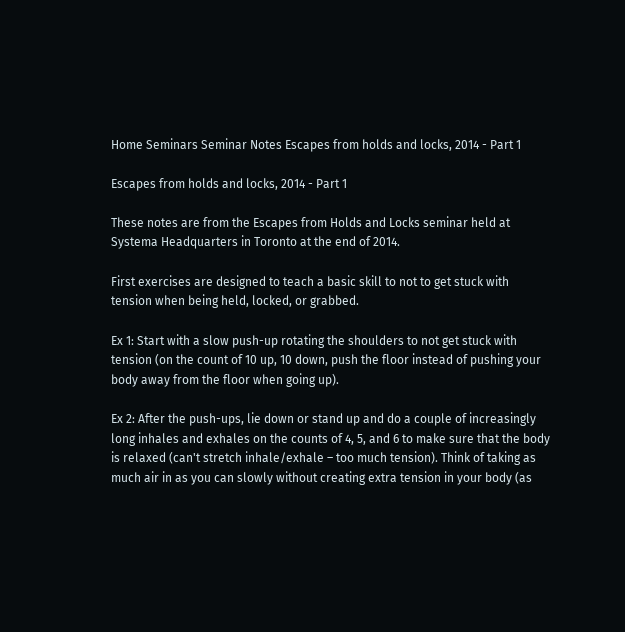Home Seminars Seminar Notes Escapes from holds and locks, 2014 - Part 1

Escapes from holds and locks, 2014 - Part 1

These notes are from the Escapes from Holds and Locks seminar held at Systema Headquarters in Toronto at the end of 2014.

First exercises are designed to teach a basic skill to not to get stuck with tension when being held, locked, or grabbed.

Ex 1: Start with a slow push-up rotating the shoulders to not get stuck with tension (on the count of 10 up, 10 down, push the floor instead of pushing your body away from the floor when going up).

Ex 2: After the push-ups, lie down or stand up and do a couple of increasingly long inhales and exhales on the counts of 4, 5, and 6 to make sure that the body is relaxed (can't stretch inhale/exhale – too much tension). Think of taking as much air in as you can slowly without creating extra tension in your body (as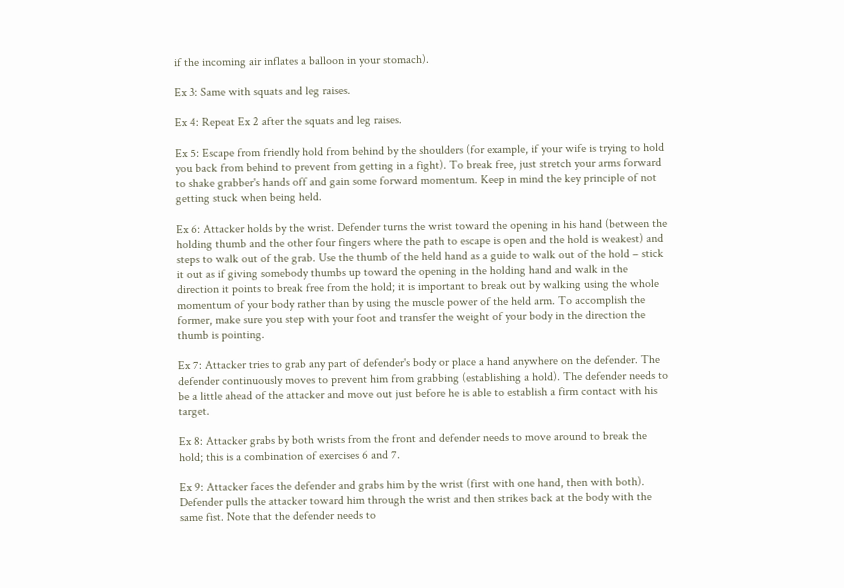if the incoming air inflates a balloon in your stomach).

Ex 3: Same with squats and leg raises.

Ex 4: Repeat Ex 2 after the squats and leg raises.

Ex 5: Escape from friendly hold from behind by the shoulders (for example, if your wife is trying to hold you back from behind to prevent from getting in a fight). To break free, just stretch your arms forward to shake grabber's hands off and gain some forward momentum. Keep in mind the key principle of not getting stuck when being held.

Ex 6: Attacker holds by the wrist. Defender turns the wrist toward the opening in his hand (between the holding thumb and the other four fingers where the path to escape is open and the hold is weakest) and steps to walk out of the grab. Use the thumb of the held hand as a guide to walk out of the hold – stick it out as if giving somebody thumbs up toward the opening in the holding hand and walk in the direction it points to break free from the hold; it is important to break out by walking using the whole momentum of your body rather than by using the muscle power of the held arm. To accomplish the former, make sure you step with your foot and transfer the weight of your body in the direction the thumb is pointing.

Ex 7: Attacker tries to grab any part of defender's body or place a hand anywhere on the defender. The defender continuously moves to prevent him from grabbing (establishing a hold). The defender needs to be a little ahead of the attacker and move out just before he is able to establish a firm contact with his target.

Ex 8: Attacker grabs by both wrists from the front and defender needs to move around to break the hold; this is a combination of exercises 6 and 7.

Ex 9: Attacker faces the defender and grabs him by the wrist (first with one hand, then with both). Defender pulls the attacker toward him through the wrist and then strikes back at the body with the same fist. Note that the defender needs to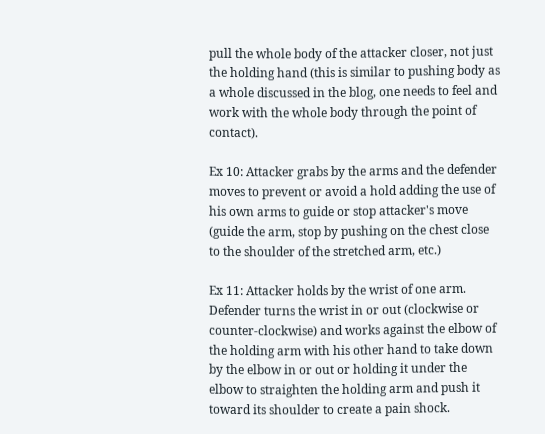pull the whole body of the attacker closer, not just the holding hand (this is similar to pushing body as a whole discussed in the blog, one needs to feel and work with the whole body through the point of contact).

Ex 10: Attacker grabs by the arms and the defender moves to prevent or avoid a hold adding the use of his own arms to guide or stop attacker's move (guide the arm, stop by pushing on the chest close to the shoulder of the stretched arm, etc.)

Ex 11: Attacker holds by the wrist of one arm. Defender turns the wrist in or out (clockwise or counter-clockwise) and works against the elbow of the holding arm with his other hand to take down by the elbow in or out or holding it under the elbow to straighten the holding arm and push it toward its shoulder to create a pain shock.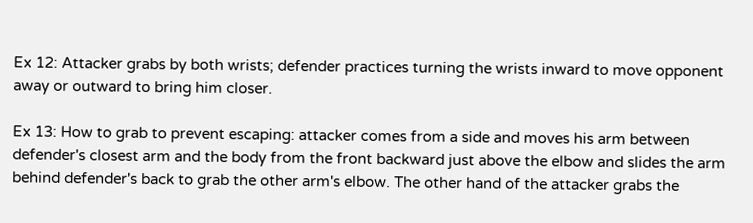Ex 12: Attacker grabs by both wrists; defender practices turning the wrists inward to move opponent away or outward to bring him closer.

Ex 13: How to grab to prevent escaping: attacker comes from a side and moves his arm between defender's closest arm and the body from the front backward just above the elbow and slides the arm behind defender's back to grab the other arm's elbow. The other hand of the attacker grabs the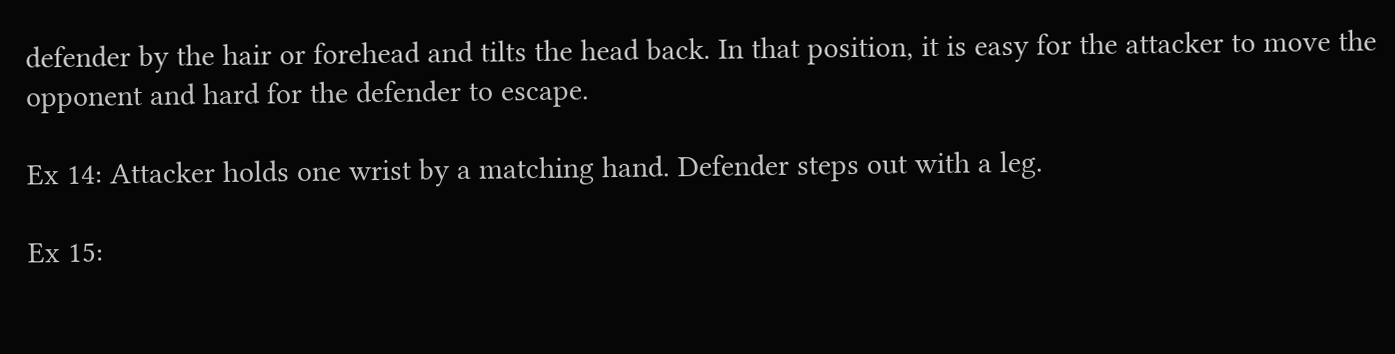defender by the hair or forehead and tilts the head back. In that position, it is easy for the attacker to move the opponent and hard for the defender to escape.

Ex 14: Attacker holds one wrist by a matching hand. Defender steps out with a leg.

Ex 15: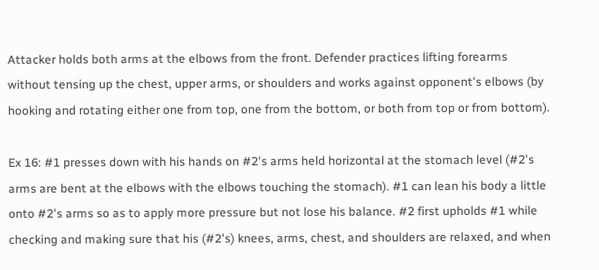Attacker holds both arms at the elbows from the front. Defender practices lifting forearms without tensing up the chest, upper arms, or shoulders and works against opponent's elbows (by hooking and rotating either one from top, one from the bottom, or both from top or from bottom).

Ex 16: #1 presses down with his hands on #2's arms held horizontal at the stomach level (#2's arms are bent at the elbows with the elbows touching the stomach). #1 can lean his body a little onto #2's arms so as to apply more pressure but not lose his balance. #2 first upholds #1 while checking and making sure that his (#2's) knees, arms, chest, and shoulders are relaxed, and when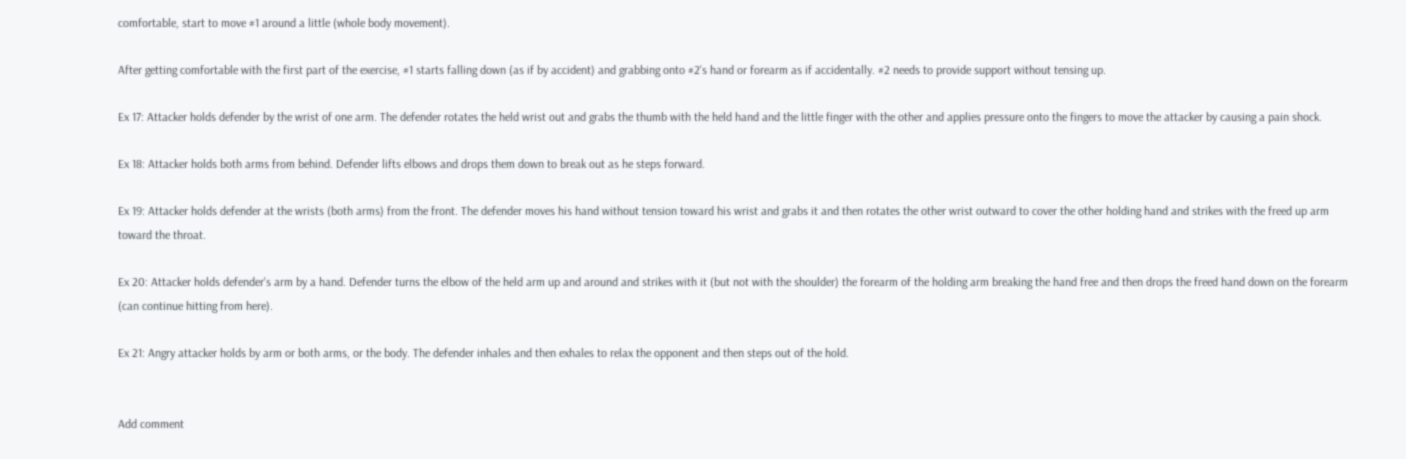comfortable, start to move #1 around a little (whole body movement).

After getting comfortable with the first part of the exercise, #1 starts falling down (as if by accident) and grabbing onto #2's hand or forearm as if accidentally. #2 needs to provide support without tensing up.

Ex 17: Attacker holds defender by the wrist of one arm. The defender rotates the held wrist out and grabs the thumb with the held hand and the little finger with the other and applies pressure onto the fingers to move the attacker by causing a pain shock.

Ex 18: Attacker holds both arms from behind. Defender lifts elbows and drops them down to break out as he steps forward.

Ex 19: Attacker holds defender at the wrists (both arms) from the front. The defender moves his hand without tension toward his wrist and grabs it and then rotates the other wrist outward to cover the other holding hand and strikes with the freed up arm toward the throat.

Ex 20: Attacker holds defender's arm by a hand. Defender turns the elbow of the held arm up and around and strikes with it (but not with the shoulder) the forearm of the holding arm breaking the hand free and then drops the freed hand down on the forearm (can continue hitting from here).

Ex 21: Angry attacker holds by arm or both arms, or the body. The defender inhales and then exhales to relax the opponent and then steps out of the hold.


Add comment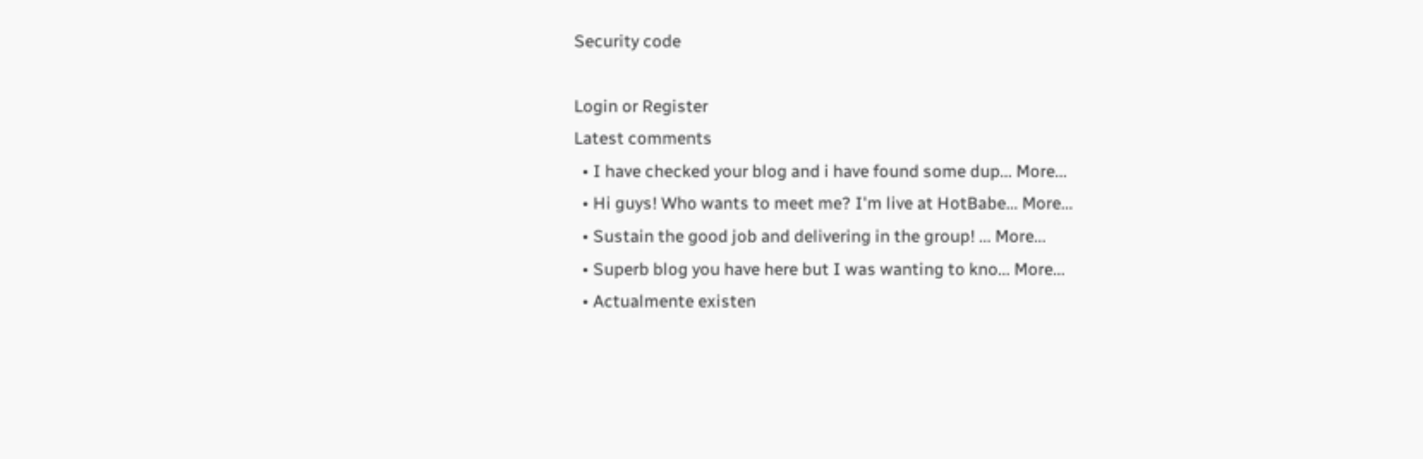Security code

Login or Register
Latest comments
  • I have checked your blog and i have found some dup... More...
  • Hi guys! Who wants to meet me? I'm live at HotBabe... More...
  • Sustain the good job and delivering in the group! ... More...
  • Superb blog you have here but I was wanting to kno... More...
  • Actualmente existen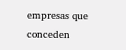empresas que conceden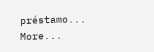préstamo... More...